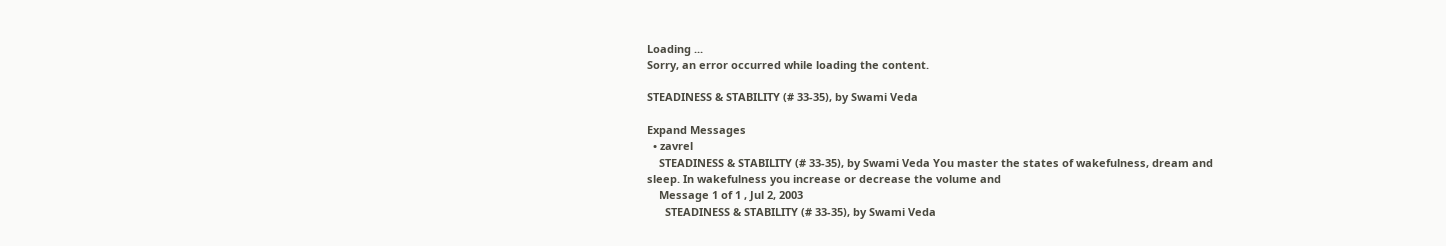Loading ...
Sorry, an error occurred while loading the content.

STEADINESS & STABILITY (# 33-35), by Swami Veda

Expand Messages
  • zavrel
    STEADINESS & STABILITY (# 33-35), by Swami Veda You master the states of wakefulness, dream and sleep. In wakefulness you increase or decrease the volume and
    Message 1 of 1 , Jul 2, 2003
      STEADINESS & STABILITY (# 33-35), by Swami Veda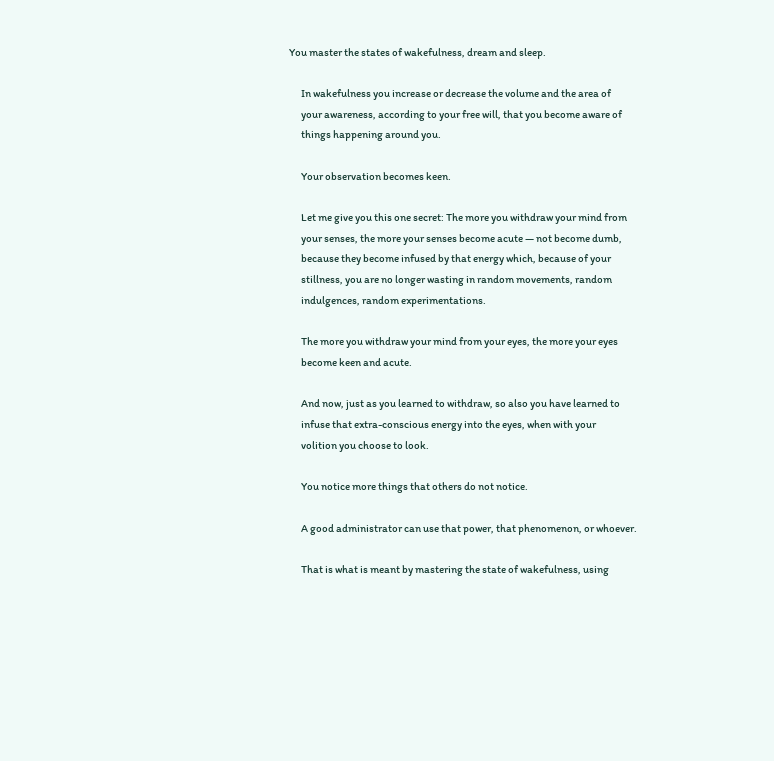You master the states of wakefulness, dream and sleep.

      In wakefulness you increase or decrease the volume and the area of
      your awareness, according to your free will, that you become aware of
      things happening around you.

      Your observation becomes keen.

      Let me give you this one secret: The more you withdraw your mind from
      your senses, the more your senses become acute — not become dumb,
      because they become infused by that energy which, because of your
      stillness, you are no longer wasting in random movements, random
      indulgences, random experimentations.

      The more you withdraw your mind from your eyes, the more your eyes
      become keen and acute.

      And now, just as you learned to withdraw, so also you have learned to
      infuse that extra-conscious energy into the eyes, when with your
      volition you choose to look.

      You notice more things that others do not notice.

      A good administrator can use that power, that phenomenon, or whoever.

      That is what is meant by mastering the state of wakefulness, using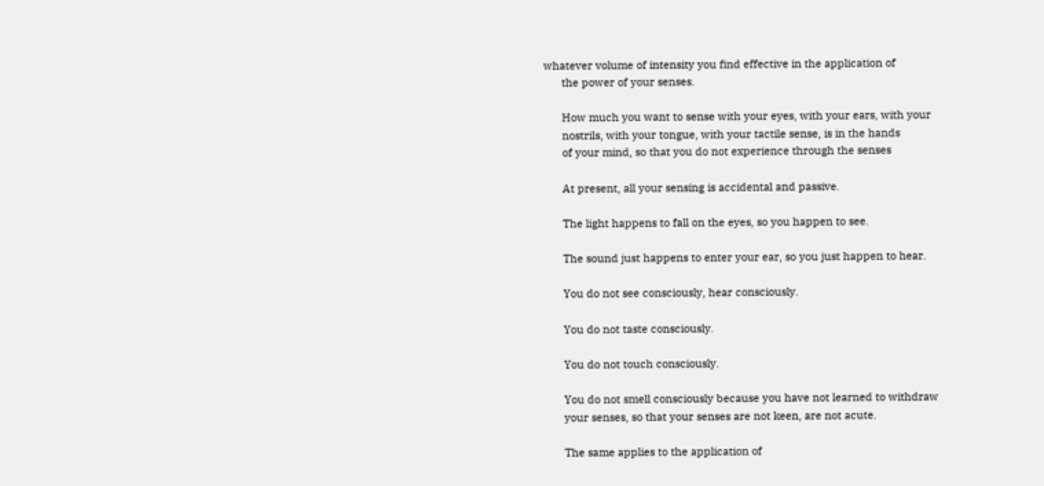whatever volume of intensity you find effective in the application of
      the power of your senses.

      How much you want to sense with your eyes, with your ears, with your
      nostrils, with your tongue, with your tactile sense, is in the hands
      of your mind, so that you do not experience through the senses

      At present, all your sensing is accidental and passive.

      The light happens to fall on the eyes, so you happen to see.

      The sound just happens to enter your ear, so you just happen to hear.

      You do not see consciously, hear consciously.

      You do not taste consciously.

      You do not touch consciously.

      You do not smell consciously because you have not learned to withdraw
      your senses, so that your senses are not keen, are not acute.

      The same applies to the application of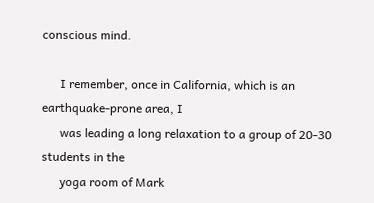conscious mind.

      I remember, once in California, which is an earthquake-prone area, I
      was leading a long relaxation to a group of 20-30 students in the
      yoga room of Mark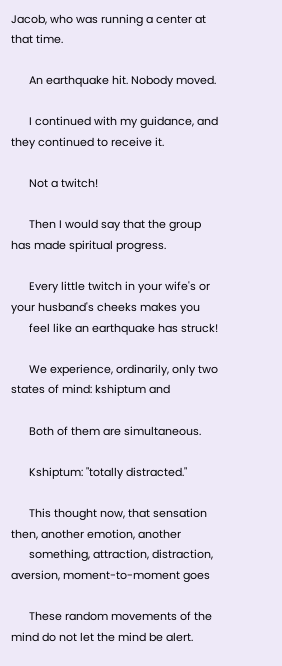Jacob, who was running a center at that time.

      An earthquake hit. Nobody moved.

      I continued with my guidance, and they continued to receive it.

      Not a twitch!

      Then I would say that the group has made spiritual progress.

      Every little twitch in your wife's or your husband's cheeks makes you
      feel like an earthquake has struck!

      We experience, ordinarily, only two states of mind: kshiptum and

      Both of them are simultaneous.

      Kshiptum: "totally distracted."

      This thought now, that sensation then, another emotion, another
      something, attraction, distraction, aversion, moment-to-moment goes

      These random movements of the mind do not let the mind be alert.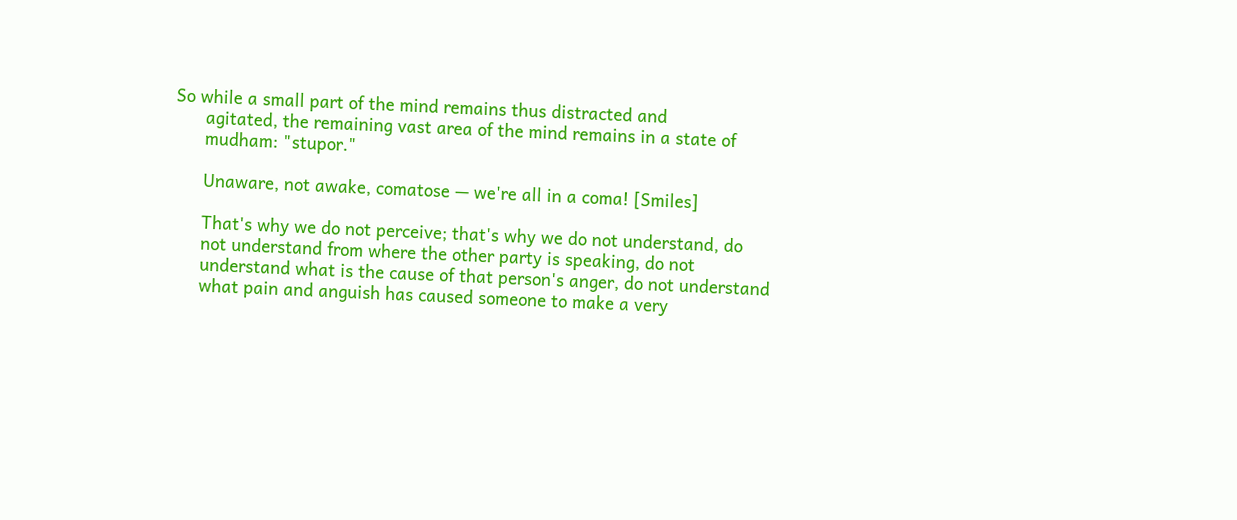So while a small part of the mind remains thus distracted and
      agitated, the remaining vast area of the mind remains in a state of
      mudham: "stupor."

      Unaware, not awake, comatose — we're all in a coma! [Smiles]

      That's why we do not perceive; that's why we do not understand, do
      not understand from where the other party is speaking, do not
      understand what is the cause of that person's anger, do not understand
      what pain and anguish has caused someone to make a very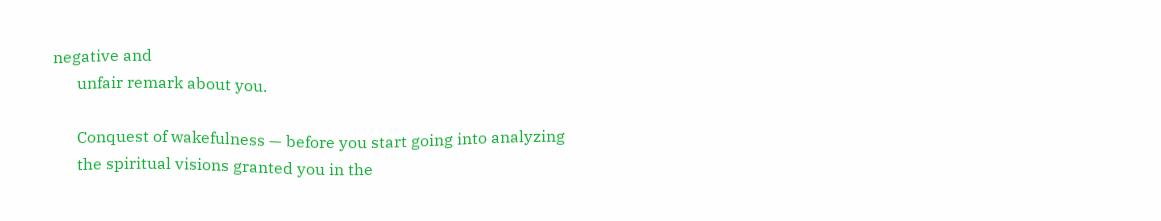negative and
      unfair remark about you.

      Conquest of wakefulness — before you start going into analyzing
      the spiritual visions granted you in the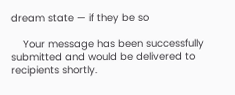dream state — if they be so

    Your message has been successfully submitted and would be delivered to recipients shortly.